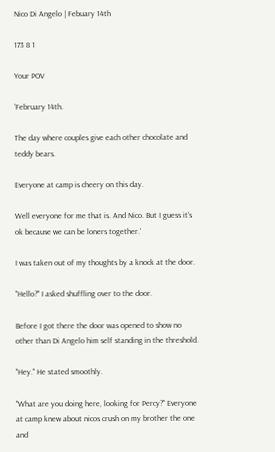Nico Di Angelo | Febuary 14th

173 8 1

Your POV

'February 14th.

The day where couples give each other chocolate and teddy bears.

Everyone at camp is cheery on this day.

Well everyone for me that is. And Nico. But I guess it's ok because we can be loners together.'

I was taken out of my thoughts by a knock at the door.

"Hello?" I asked shuffling over to the door.

Before I got there the door was opened to show no other than Di Angelo him self standing in the threshold.

"Hey." He stated smoothly.

"What are you doing here, looking for Percy?" Everyone at camp knew about nicos crush on my brother the one and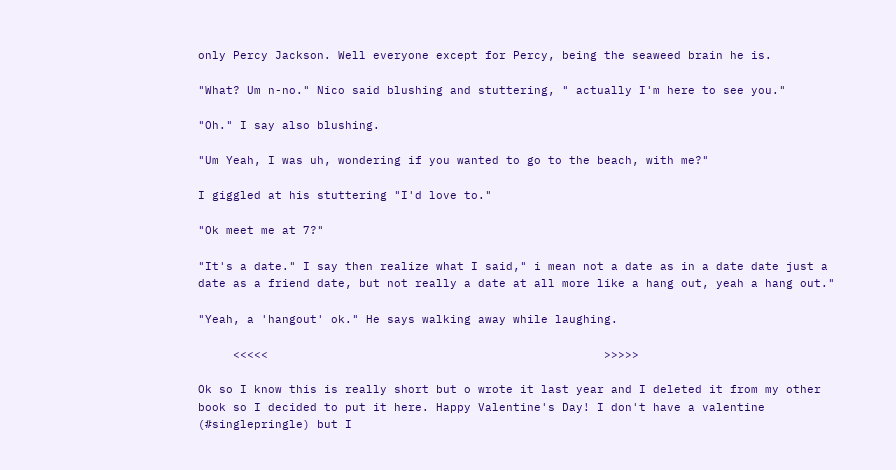only Percy Jackson. Well everyone except for Percy, being the seaweed brain he is.

"What? Um n-no." Nico said blushing and stuttering, " actually I'm here to see you."

"Oh." I say also blushing.

"Um Yeah, I was uh, wondering if you wanted to go to the beach, with me?"

I giggled at his stuttering "I'd love to."

"Ok meet me at 7?"

"It's a date." I say then realize what I said," i mean not a date as in a date date just a date as a friend date, but not really a date at all more like a hang out, yeah a hang out."

"Yeah, a 'hangout' ok." He says walking away while laughing.

     <<<<<                                                >>>>>

Ok so I know this is really short but o wrote it last year and I deleted it from my other book so I decided to put it here. Happy Valentine's Day! I don't have a valentine (#singlepringle) but I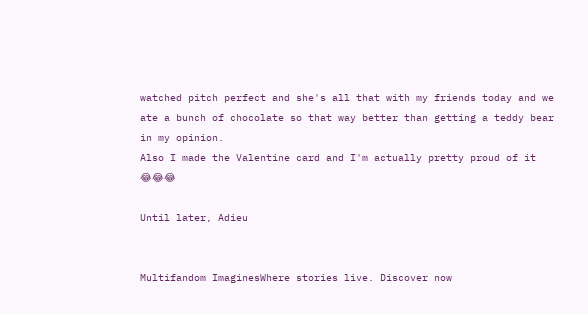watched pitch perfect and she's all that with my friends today and we ate a bunch of chocolate so that way better than getting a teddy bear in my opinion.
Also I made the Valentine card and I'm actually pretty proud of it 😂😂😂

Until later, Adieu


Multifandom ImaginesWhere stories live. Discover now